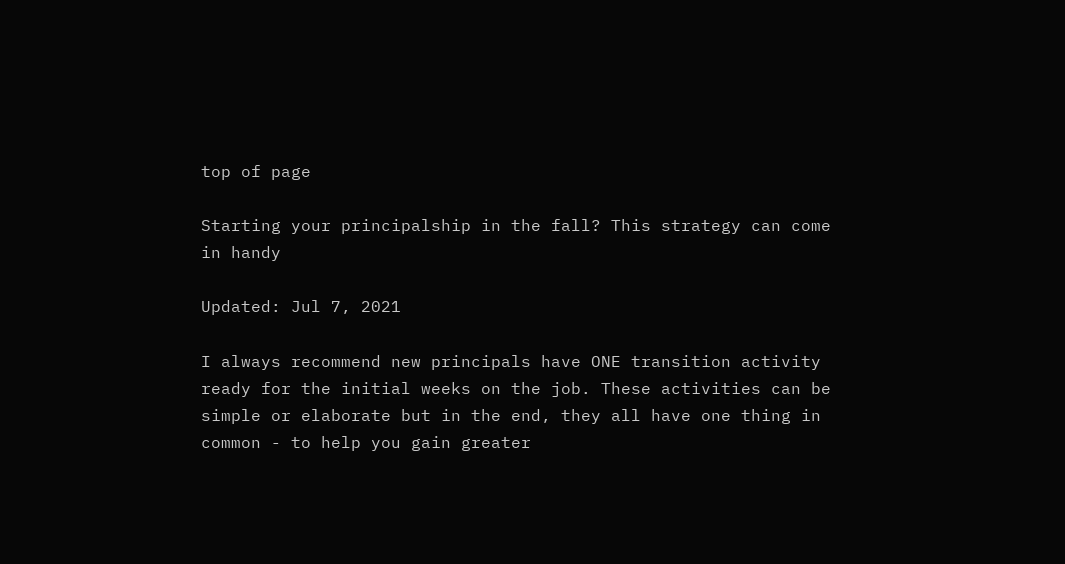top of page

Starting your principalship in the fall? This strategy can come in handy

Updated: Jul 7, 2021

I always recommend new principals have ONE transition activity ready for the initial weeks on the job. These activities can be simple or elaborate but in the end, they all have one thing in common - to help you gain greater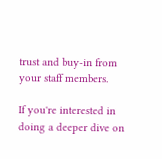trust and buy-in from your staff members.

If you're interested in doing a deeper dive on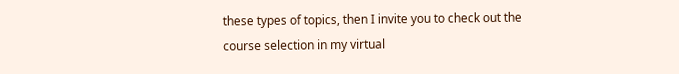these types of topics, then I invite you to check out the course selection in my virtual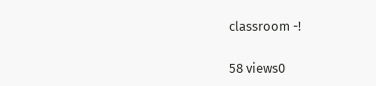classroom -!


58 views0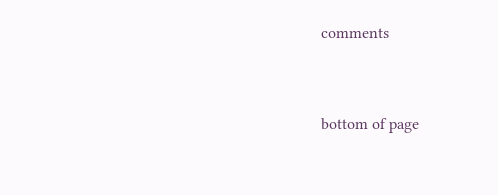comments


bottom of page